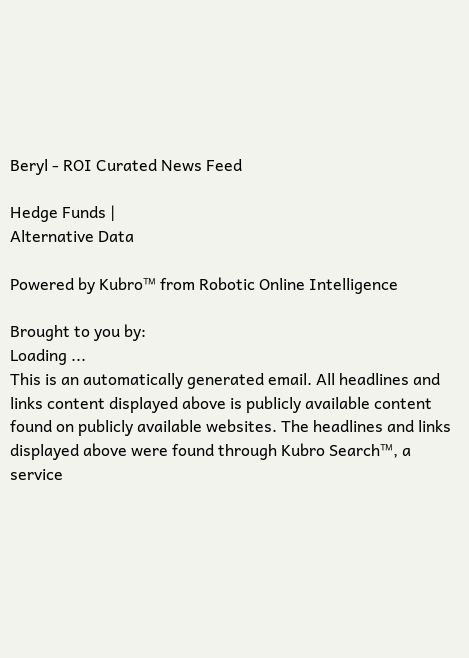Beryl - ROI Curated News Feed

Hedge Funds |
Alternative Data

Powered by Kubro™ from Robotic Online Intelligence

Brought to you by:
Loading ...
This is an automatically generated email. All headlines and links content displayed above is publicly available content found on publicly available websites. The headlines and links displayed above were found through Kubro Search™, a service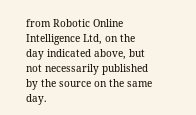from Robotic Online Intelligence Ltd, on the day indicated above, but not necessarily published by the source on the same day.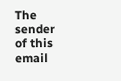The sender of this email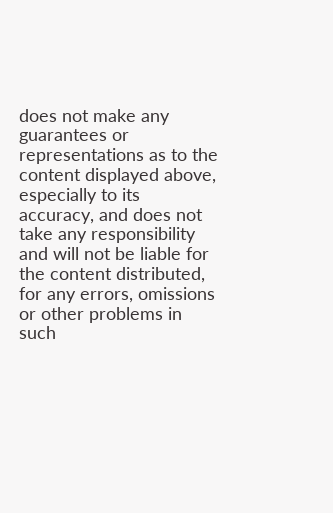does not make any guarantees or representations as to the content displayed above, especially to its accuracy, and does not take any responsibility and will not be liable for the content distributed, for any errors, omissions or other problems in such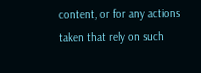content, or for any actions taken that rely on such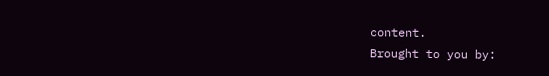content.
Brought to you by: